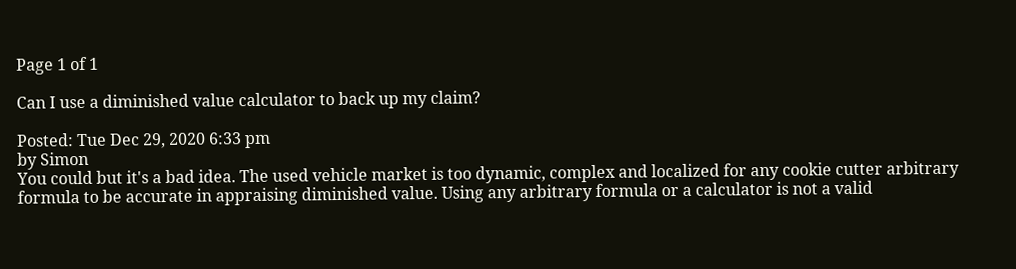Page 1 of 1

Can I use a diminished value calculator to back up my claim?

Posted: Tue Dec 29, 2020 6:33 pm
by Simon
You could but it's a bad idea. The used vehicle market is too dynamic, complex and localized for any cookie cutter arbitrary formula to be accurate in appraising diminished value. Using any arbitrary formula or a calculator is not a valid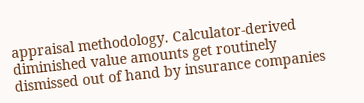appraisal methodology. Calculator-derived diminished value amounts get routinely dismissed out of hand by insurance companies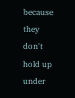because they don't hold up under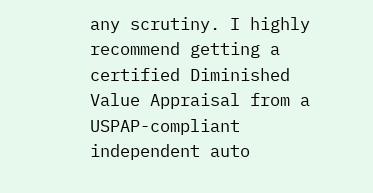any scrutiny. I highly recommend getting a certified Diminished Value Appraisal from a USPAP-compliant independent auto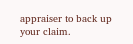appraiser to back up your claim.